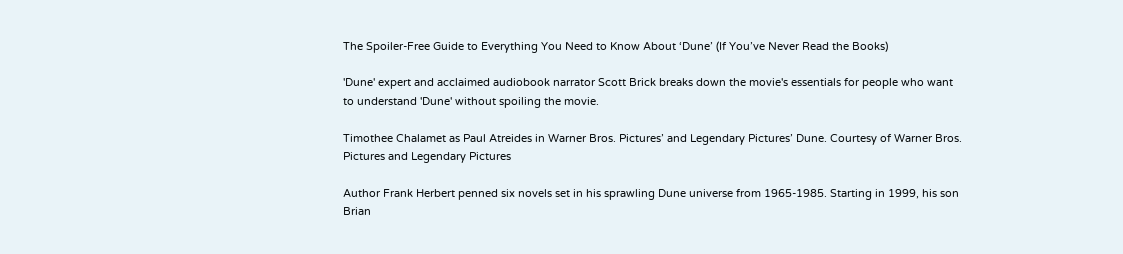The Spoiler-Free Guide to Everything You Need to Know About ‘Dune’ (If You’ve Never Read the Books)

'Dune' expert and acclaimed audiobook narrator Scott Brick breaks down the movie's essentials for people who want to understand 'Dune' without spoiling the movie.

Timothee Chalamet as Paul Atreides in Warner Bros. Pictures’ and Legendary Pictures’ Dune. Courtesy of Warner Bros. Pictures and Legendary Pictures

Author Frank Herbert penned six novels set in his sprawling Dune universe from 1965-1985. Starting in 1999, his son Brian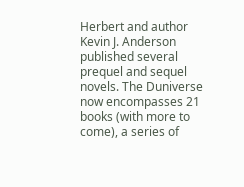Herbert and author Kevin J. Anderson published several prequel and sequel novels. The Duniverse now encompasses 21 books (with more to come), a series of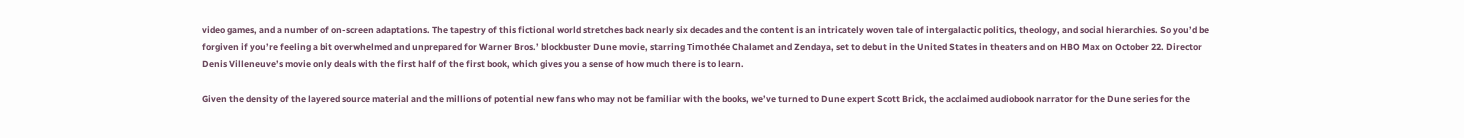video games, and a number of on-screen adaptations. The tapestry of this fictional world stretches back nearly six decades and the content is an intricately woven tale of intergalactic politics, theology, and social hierarchies. So you’d be forgiven if you’re feeling a bit overwhelmed and unprepared for Warner Bros.’ blockbuster Dune movie, starring Timothée Chalamet and Zendaya, set to debut in the United States in theaters and on HBO Max on October 22. Director Denis Villeneuve’s movie only deals with the first half of the first book, which gives you a sense of how much there is to learn.

Given the density of the layered source material and the millions of potential new fans who may not be familiar with the books, we’ve turned to Dune expert Scott Brick, the acclaimed audiobook narrator for the Dune series for the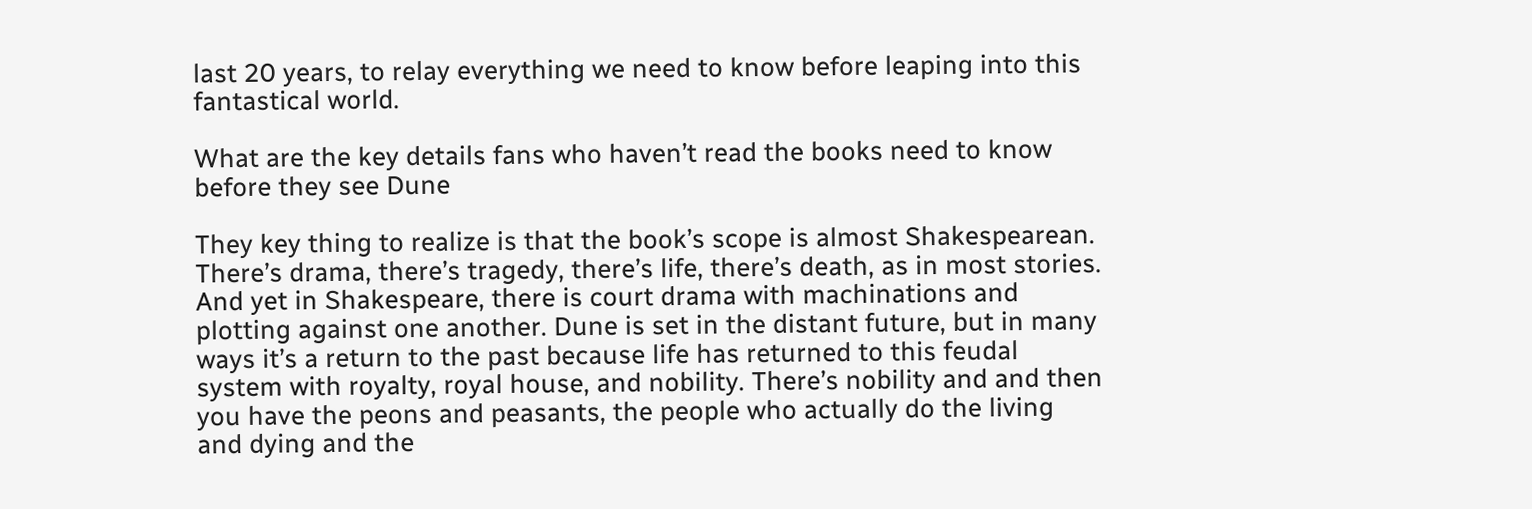last 20 years, to relay everything we need to know before leaping into this fantastical world.

What are the key details fans who haven’t read the books need to know before they see Dune

They key thing to realize is that the book’s scope is almost Shakespearean. There’s drama, there’s tragedy, there’s life, there’s death, as in most stories. And yet in Shakespeare, there is court drama with machinations and plotting against one another. Dune is set in the distant future, but in many ways it’s a return to the past because life has returned to this feudal system with royalty, royal house, and nobility. There’s nobility and and then you have the peons and peasants, the people who actually do the living and dying and the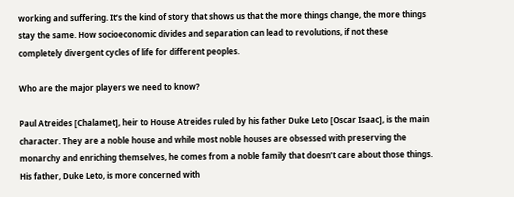working and suffering. It’s the kind of story that shows us that the more things change, the more things stay the same. How socioeconomic divides and separation can lead to revolutions, if not these completely divergent cycles of life for different peoples.

Who are the major players we need to know?

Paul Atreides [Chalamet], heir to House Atreides ruled by his father Duke Leto [Oscar Isaac], is the main character. They are a noble house and while most noble houses are obsessed with preserving the monarchy and enriching themselves, he comes from a noble family that doesn’t care about those things. His father, Duke Leto, is more concerned with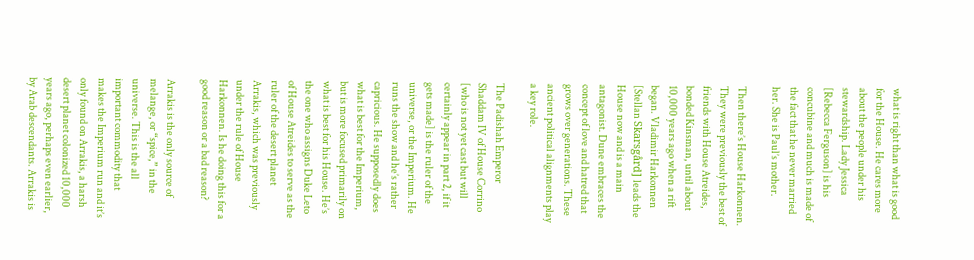what is right than what is good for the House. He cares more about the people under his stewardship. Lady Jessica [Rebecca Ferguson] is his concubine and much is made of the fact that he never married her. She is Paul’s mother.

Then there’s House Harkonnen. They were previously the best of friends with House Atreides, bonded Kinsman, until about 10,000 years ago when a rift began. Vladimir Harkonnen [Stellan Skarsgård] leads the House now and is a main antagonist. Dune embraces the concept of love and hatred that grows over generations. These ancient political alignments play a key role.

The Padishah Emperor Shaddam IV of House Corrino [who is not yet cast but will certainly appear in part 2, if it gets made] is the ruler of the universe, or the Imperium. He runs the show and he’s rather capricious. He supposedly does what is best for the Imperium, but is more focused primarily on what is best for his House. He’s the one who assigns Duke Leto of House Atreides to serve as the ruler of the desert planet Arrakis, which was previously under the rule of House Harkonnen. Is he doing this for a good reason or a bad reason?

Arrakis is the only source of melange, or “spice,” in the universe. This is the all important commodity that makes the Imperium run and it’s only found on Arrakis, a harsh desert planet colonized 10,000 years ago, perhaps even earlier, by Arab descendants. Arrakis is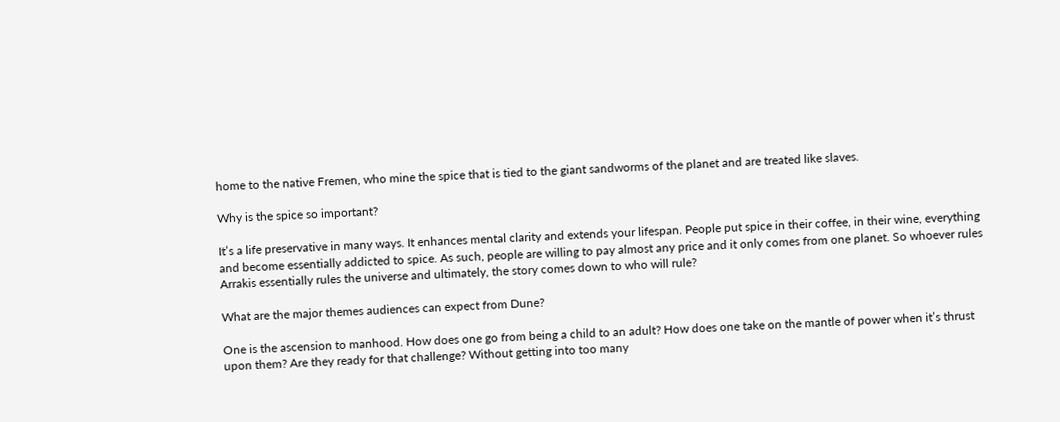home to the native Fremen, who mine the spice that is tied to the giant sandworms of the planet and are treated like slaves.

Why is the spice so important?

It’s a life preservative in many ways. It enhances mental clarity and extends your lifespan. People put spice in their coffee, in their wine, everything and become essentially addicted to spice. As such, people are willing to pay almost any price and it only comes from one planet. So whoever rules Arrakis essentially rules the universe and ultimately, the story comes down to who will rule?

What are the major themes audiences can expect from Dune?

One is the ascension to manhood. How does one go from being a child to an adult? How does one take on the mantle of power when it’s thrust upon them? Are they ready for that challenge? Without getting into too many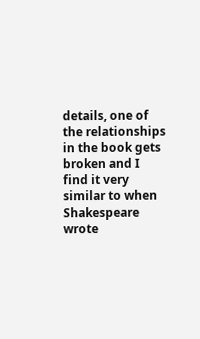details, one of the relationships in the book gets broken and I find it very similar to when Shakespeare wrote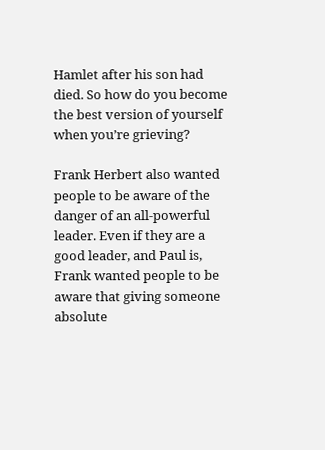Hamlet after his son had died. So how do you become the best version of yourself when you’re grieving?

Frank Herbert also wanted people to be aware of the danger of an all-powerful leader. Even if they are a good leader, and Paul is, Frank wanted people to be aware that giving someone absolute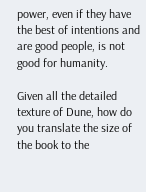power, even if they have the best of intentions and are good people, is not good for humanity.

Given all the detailed texture of Dune, how do you translate the size of the book to the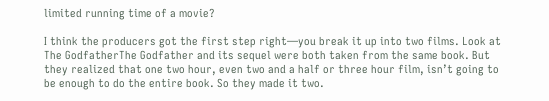limited running time of a movie?

I think the producers got the first step right—you break it up into two films. Look at The GodfatherThe Godfather and its sequel were both taken from the same book. But they realized that one two hour, even two and a half or three hour film, isn’t going to be enough to do the entire book. So they made it two.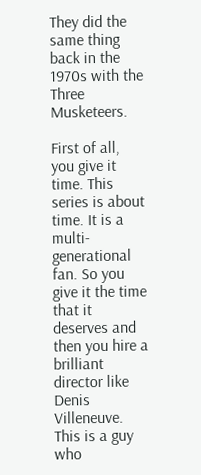They did the same thing back in the 1970s with the Three Musketeers.

First of all, you give it time. This series is about time. It is a multi-generational fan. So you give it the time that it deserves and then you hire a brilliant director like Denis Villeneuve. This is a guy who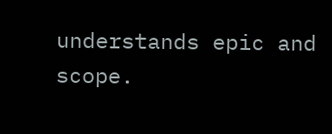understands epic and scope.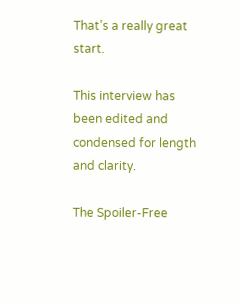That’s a really great start.

This interview has been edited and condensed for length and clarity.

The Spoiler-Free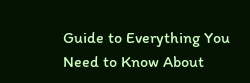Guide to Everything You Need to Know About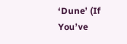‘Dune’ (If You’ve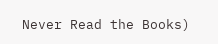Never Read the Books)